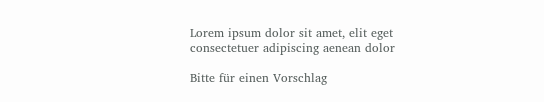Lorem ipsum dolor sit amet, elit eget consectetuer adipiscing aenean dolor

Bitte für einen Vorschlag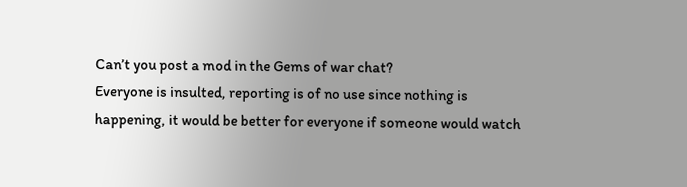Can’t you post a mod in the Gems of war chat?
Everyone is insulted, reporting is of no use since nothing is happening, it would be better for everyone if someone would watch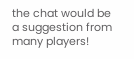the chat would be a suggestion from many players!